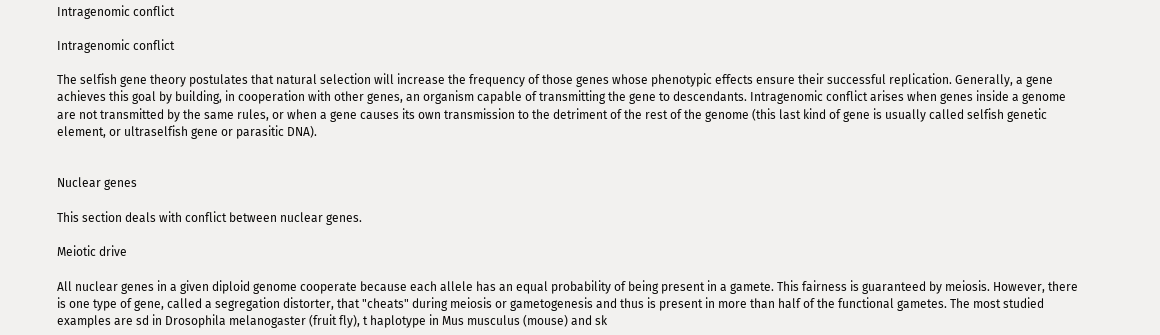Intragenomic conflict

Intragenomic conflict

The selfish gene theory postulates that natural selection will increase the frequency of those genes whose phenotypic effects ensure their successful replication. Generally, a gene achieves this goal by building, in cooperation with other genes, an organism capable of transmitting the gene to descendants. Intragenomic conflict arises when genes inside a genome are not transmitted by the same rules, or when a gene causes its own transmission to the detriment of the rest of the genome (this last kind of gene is usually called selfish genetic element, or ultraselfish gene or parasitic DNA).


Nuclear genes

This section deals with conflict between nuclear genes.

Meiotic drive

All nuclear genes in a given diploid genome cooperate because each allele has an equal probability of being present in a gamete. This fairness is guaranteed by meiosis. However, there is one type of gene, called a segregation distorter, that "cheats" during meiosis or gametogenesis and thus is present in more than half of the functional gametes. The most studied examples are sd in Drosophila melanogaster (fruit fly), t haplotype in Mus musculus (mouse) and sk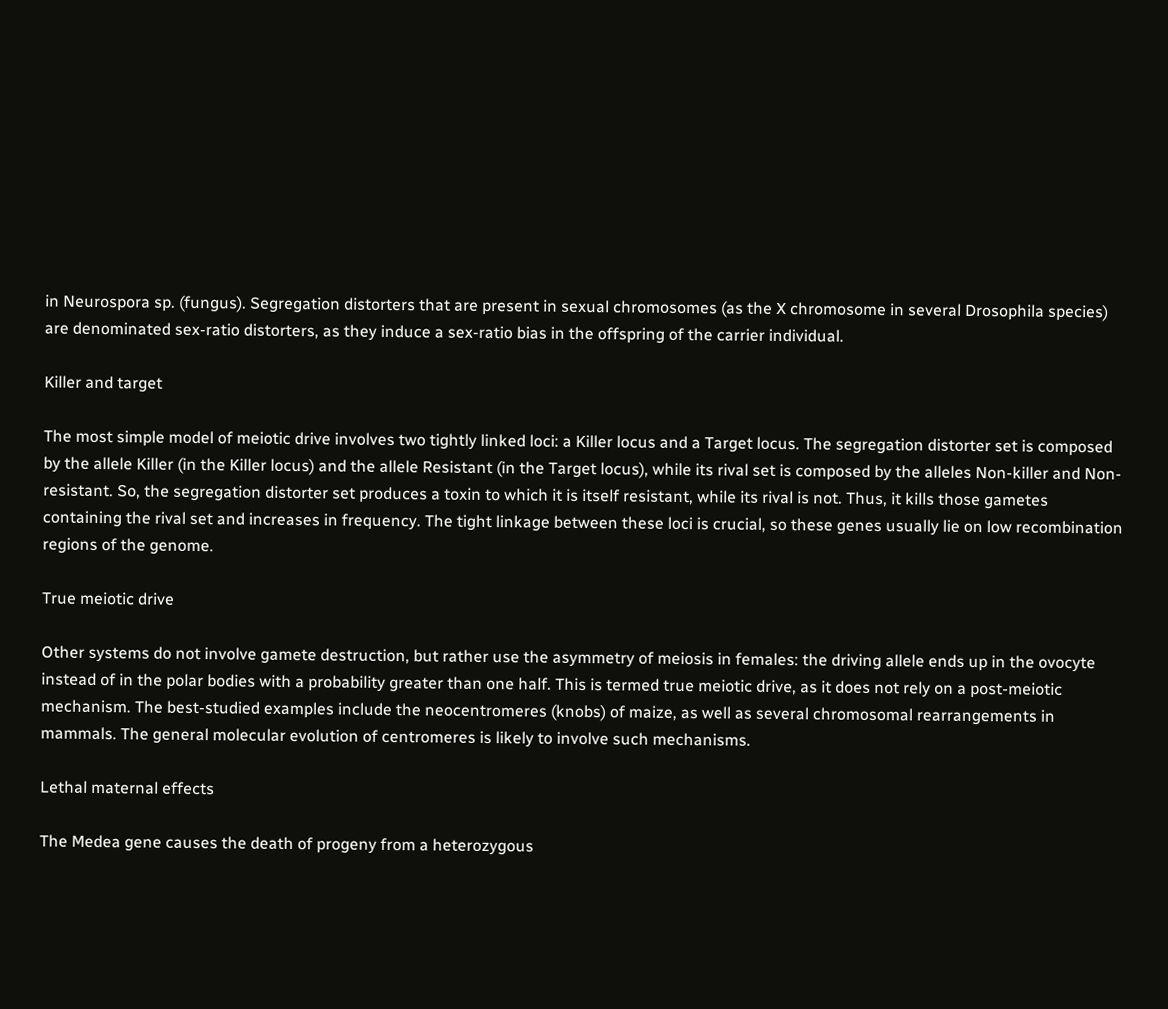in Neurospora sp. (fungus). Segregation distorters that are present in sexual chromosomes (as the X chromosome in several Drosophila species) are denominated sex-ratio distorters, as they induce a sex-ratio bias in the offspring of the carrier individual.

Killer and target

The most simple model of meiotic drive involves two tightly linked loci: a Killer locus and a Target locus. The segregation distorter set is composed by the allele Killer (in the Killer locus) and the allele Resistant (in the Target locus), while its rival set is composed by the alleles Non-killer and Non-resistant. So, the segregation distorter set produces a toxin to which it is itself resistant, while its rival is not. Thus, it kills those gametes containing the rival set and increases in frequency. The tight linkage between these loci is crucial, so these genes usually lie on low recombination regions of the genome.

True meiotic drive

Other systems do not involve gamete destruction, but rather use the asymmetry of meiosis in females: the driving allele ends up in the ovocyte instead of in the polar bodies with a probability greater than one half. This is termed true meiotic drive, as it does not rely on a post-meiotic mechanism. The best-studied examples include the neocentromeres (knobs) of maize, as well as several chromosomal rearrangements in mammals. The general molecular evolution of centromeres is likely to involve such mechanisms.

Lethal maternal effects

The Medea gene causes the death of progeny from a heterozygous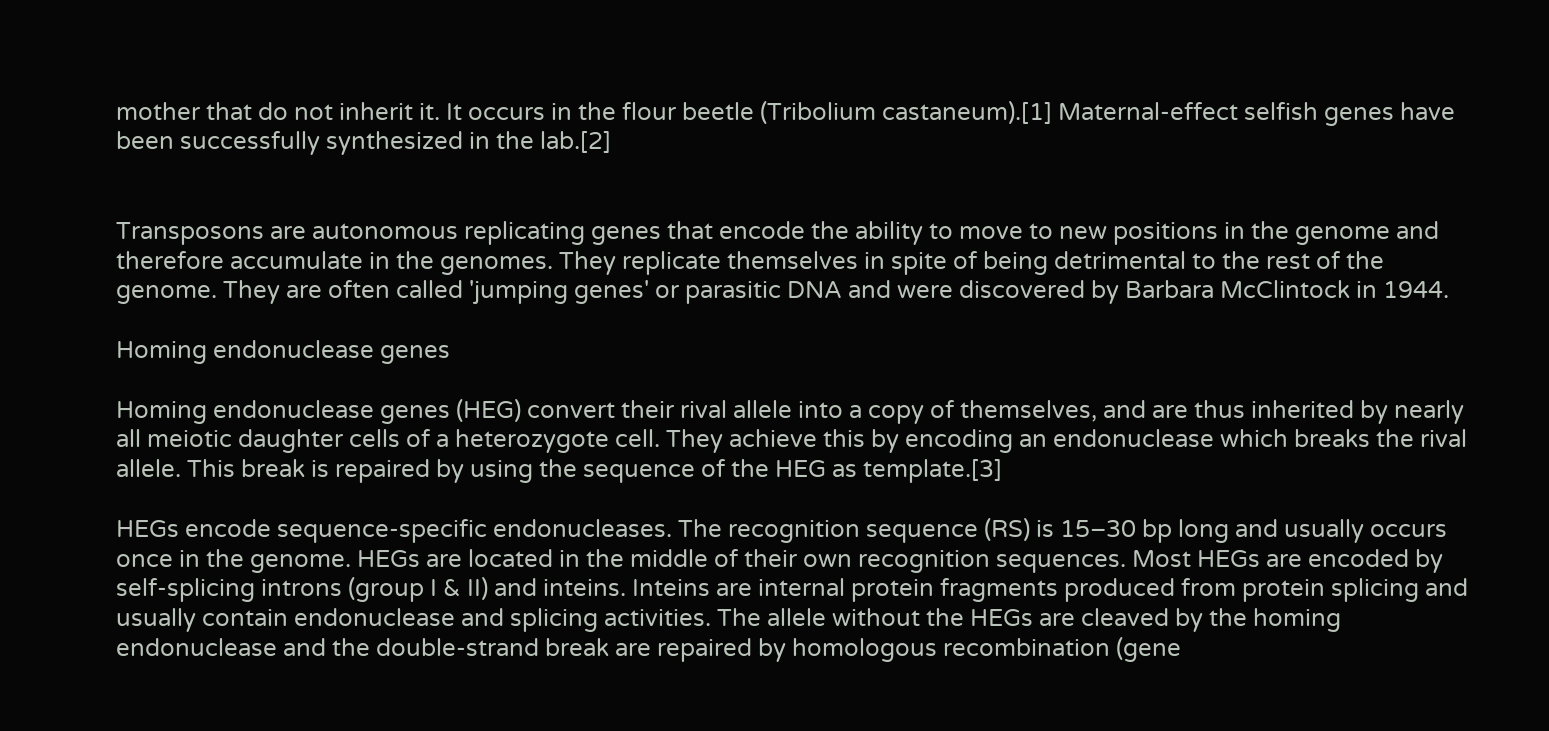mother that do not inherit it. It occurs in the flour beetle (Tribolium castaneum).[1] Maternal-effect selfish genes have been successfully synthesized in the lab.[2]


Transposons are autonomous replicating genes that encode the ability to move to new positions in the genome and therefore accumulate in the genomes. They replicate themselves in spite of being detrimental to the rest of the genome. They are often called 'jumping genes' or parasitic DNA and were discovered by Barbara McClintock in 1944.

Homing endonuclease genes

Homing endonuclease genes (HEG) convert their rival allele into a copy of themselves, and are thus inherited by nearly all meiotic daughter cells of a heterozygote cell. They achieve this by encoding an endonuclease which breaks the rival allele. This break is repaired by using the sequence of the HEG as template.[3]

HEGs encode sequence-specific endonucleases. The recognition sequence (RS) is 15–30 bp long and usually occurs once in the genome. HEGs are located in the middle of their own recognition sequences. Most HEGs are encoded by self-splicing introns (group I & II) and inteins. Inteins are internal protein fragments produced from protein splicing and usually contain endonuclease and splicing activities. The allele without the HEGs are cleaved by the homing endonuclease and the double-strand break are repaired by homologous recombination (gene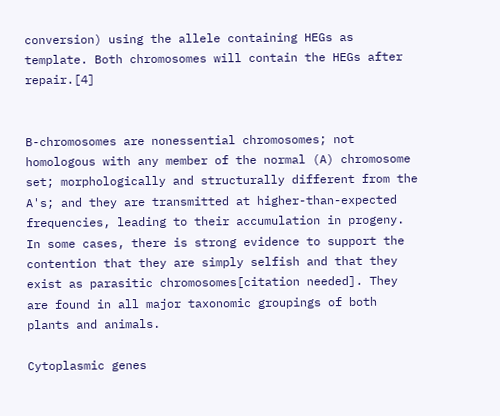conversion) using the allele containing HEGs as template. Both chromosomes will contain the HEGs after repair.[4]


B-chromosomes are nonessential chromosomes; not homologous with any member of the normal (A) chromosome set; morphologically and structurally different from the A's; and they are transmitted at higher-than-expected frequencies, leading to their accumulation in progeny. In some cases, there is strong evidence to support the contention that they are simply selfish and that they exist as parasitic chromosomes[citation needed]. They are found in all major taxonomic groupings of both plants and animals.

Cytoplasmic genes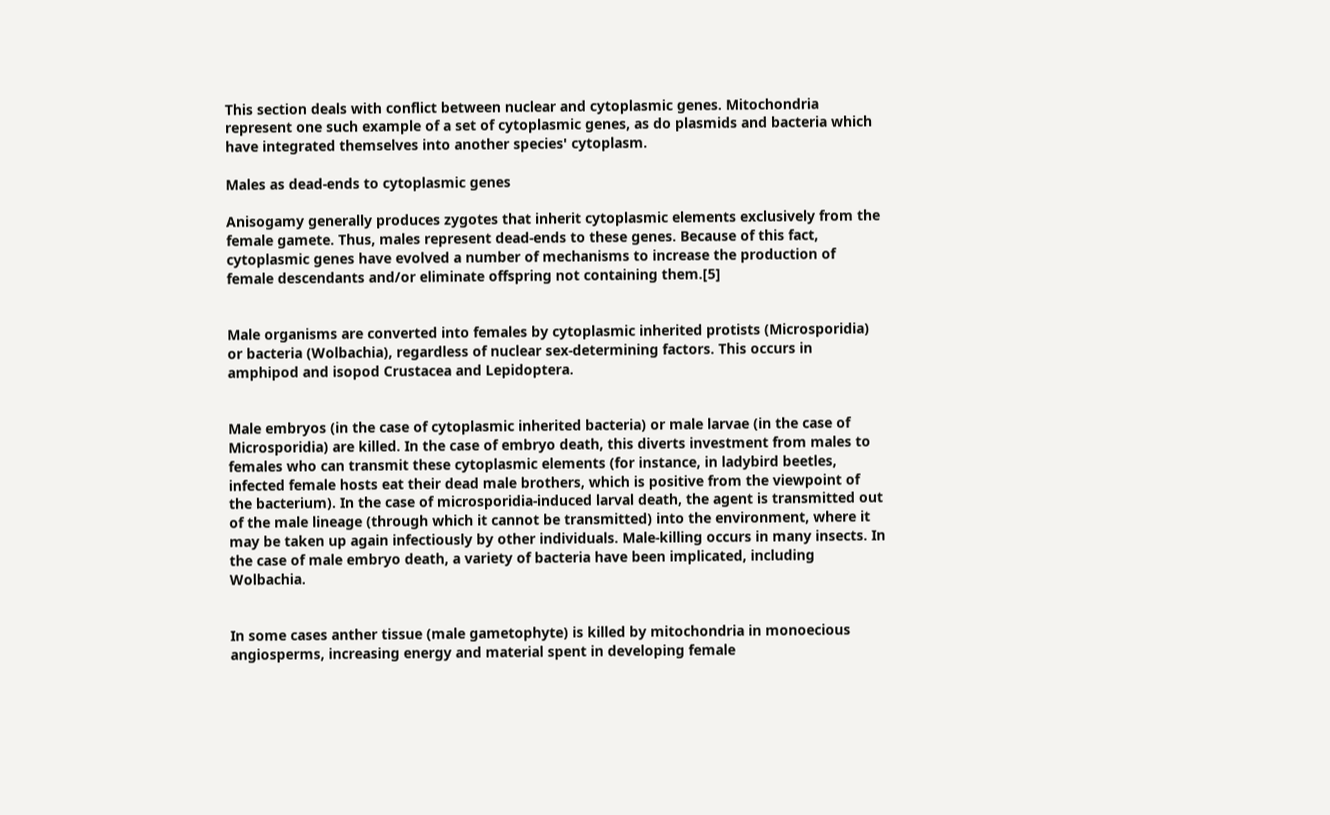This section deals with conflict between nuclear and cytoplasmic genes. Mitochondria represent one such example of a set of cytoplasmic genes, as do plasmids and bacteria which have integrated themselves into another species' cytoplasm.

Males as dead-ends to cytoplasmic genes

Anisogamy generally produces zygotes that inherit cytoplasmic elements exclusively from the female gamete. Thus, males represent dead-ends to these genes. Because of this fact, cytoplasmic genes have evolved a number of mechanisms to increase the production of female descendants and/or eliminate offspring not containing them.[5]


Male organisms are converted into females by cytoplasmic inherited protists (Microsporidia) or bacteria (Wolbachia), regardless of nuclear sex-determining factors. This occurs in amphipod and isopod Crustacea and Lepidoptera.


Male embryos (in the case of cytoplasmic inherited bacteria) or male larvae (in the case of Microsporidia) are killed. In the case of embryo death, this diverts investment from males to females who can transmit these cytoplasmic elements (for instance, in ladybird beetles, infected female hosts eat their dead male brothers, which is positive from the viewpoint of the bacterium). In the case of microsporidia-induced larval death, the agent is transmitted out of the male lineage (through which it cannot be transmitted) into the environment, where it may be taken up again infectiously by other individuals. Male-killing occurs in many insects. In the case of male embryo death, a variety of bacteria have been implicated, including Wolbachia.


In some cases anther tissue (male gametophyte) is killed by mitochondria in monoecious angiosperms, increasing energy and material spent in developing female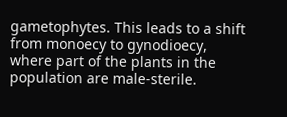gametophytes. This leads to a shift from monoecy to gynodioecy, where part of the plants in the population are male-sterile.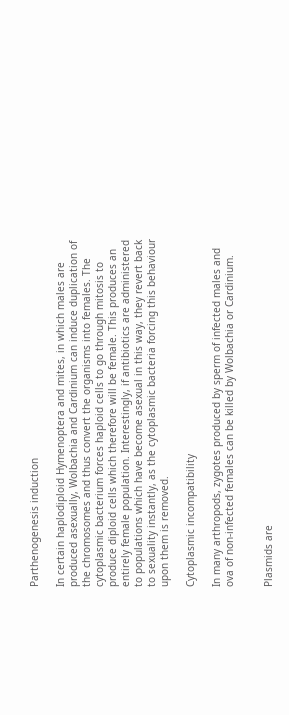Parthenogenesis induction

In certain haplodiploid Hymenoptera and mites, in which males are produced asexually, Wolbachia and Cardinium can induce duplication of the chromosomes and thus convert the organisms into females. The cytoplasmic bacterium forces haploid cells to go through mitosis to produce diploid cells which therefore will be female. This produces an entirely female population. Interestingly, if antibiotics are administered to populations which have become asexual in this way, they revert back to sexuality instantly, as the cytoplasmic bacteria forcing this behaviour upon them is removed.

Cytoplasmic incompatibility

In many arthropods, zygotes produced by sperm of infected males and ova of non-infected females can be killed by Wolbachia or Cardinium.


Plasmids are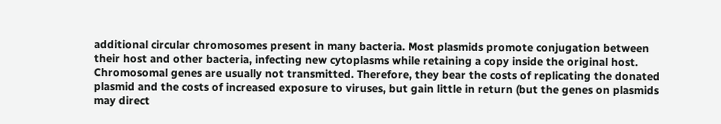additional circular chromosomes present in many bacteria. Most plasmids promote conjugation between their host and other bacteria, infecting new cytoplasms while retaining a copy inside the original host. Chromosomal genes are usually not transmitted. Therefore, they bear the costs of replicating the donated plasmid and the costs of increased exposure to viruses, but gain little in return (but the genes on plasmids may direct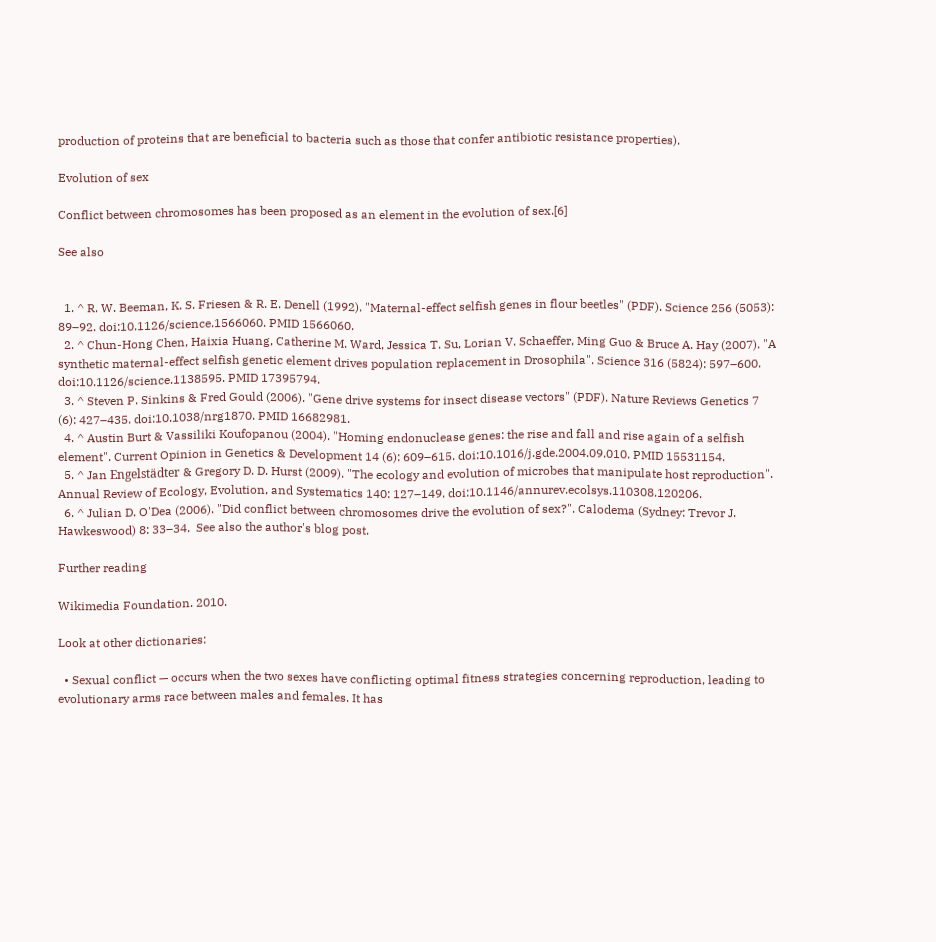production of proteins that are beneficial to bacteria such as those that confer antibiotic resistance properties).

Evolution of sex

Conflict between chromosomes has been proposed as an element in the evolution of sex.[6]

See also


  1. ^ R. W. Beeman, K. S. Friesen & R. E. Denell (1992). "Maternal-effect selfish genes in flour beetles" (PDF). Science 256 (5053): 89–92. doi:10.1126/science.1566060. PMID 1566060.
  2. ^ Chun-Hong Chen, Haixia Huang, Catherine M. Ward, Jessica T. Su, Lorian V. Schaeffer, Ming Guo & Bruce A. Hay (2007). "A synthetic maternal-effect selfish genetic element drives population replacement in Drosophila". Science 316 (5824): 597–600. doi:10.1126/science.1138595. PMID 17395794.
  3. ^ Steven P. Sinkins & Fred Gould (2006). "Gene drive systems for insect disease vectors" (PDF). Nature Reviews Genetics 7 (6): 427–435. doi:10.1038/nrg1870. PMID 16682981.
  4. ^ Austin Burt & Vassiliki Koufopanou (2004). "Homing endonuclease genes: the rise and fall and rise again of a selfish element". Current Opinion in Genetics & Development 14 (6): 609–615. doi:10.1016/j.gde.2004.09.010. PMID 15531154.
  5. ^ Jan Engelstädter & Gregory D. D. Hurst (2009). "The ecology and evolution of microbes that manipulate host reproduction". Annual Review of Ecology, Evolution, and Systematics 140: 127–149. doi:10.1146/annurev.ecolsys.110308.120206.
  6. ^ Julian D. O'Dea (2006). "Did conflict between chromosomes drive the evolution of sex?". Calodema (Sydney: Trevor J. Hawkeswood) 8: 33–34.  See also the author's blog post.

Further reading

Wikimedia Foundation. 2010.

Look at other dictionaries:

  • Sexual conflict — occurs when the two sexes have conflicting optimal fitness strategies concerning reproduction, leading to evolutionary arms race between males and females. It has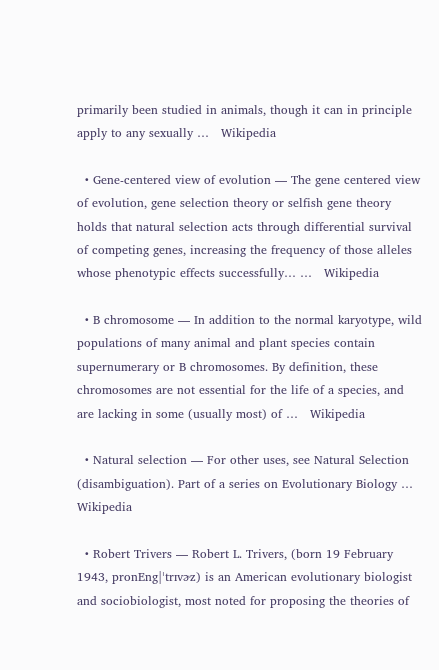primarily been studied in animals, though it can in principle apply to any sexually …   Wikipedia

  • Gene-centered view of evolution — The gene centered view of evolution, gene selection theory or selfish gene theory holds that natural selection acts through differential survival of competing genes, increasing the frequency of those alleles whose phenotypic effects successfully… …   Wikipedia

  • B chromosome — In addition to the normal karyotype, wild populations of many animal and plant species contain supernumerary or B chromosomes. By definition, these chromosomes are not essential for the life of a species, and are lacking in some (usually most) of …   Wikipedia

  • Natural selection — For other uses, see Natural Selection (disambiguation). Part of a series on Evolutionary Biology …   Wikipedia

  • Robert Trivers — Robert L. Trivers, (born 19 February 1943, pronEng|ˈtrɪvɚz) is an American evolutionary biologist and sociobiologist, most noted for proposing the theories of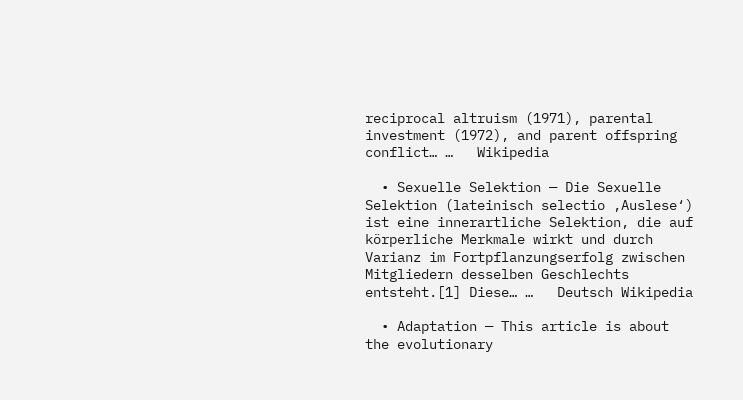reciprocal altruism (1971), parental investment (1972), and parent offspring conflict… …   Wikipedia

  • Sexuelle Selektion — Die Sexuelle Selektion (lateinisch selectio ‚Auslese‘) ist eine innerartliche Selektion, die auf körperliche Merkmale wirkt und durch Varianz im Fortpflanzungserfolg zwischen Mitgliedern desselben Geschlechts entsteht.[1] Diese… …   Deutsch Wikipedia

  • Adaptation — This article is about the evolutionary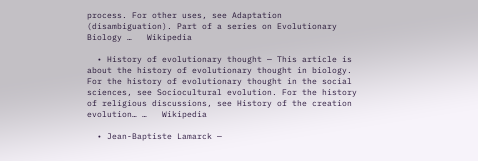process. For other uses, see Adaptation (disambiguation). Part of a series on Evolutionary Biology …   Wikipedia

  • History of evolutionary thought — This article is about the history of evolutionary thought in biology. For the history of evolutionary thought in the social sciences, see Sociocultural evolution. For the history of religious discussions, see History of the creation evolution… …   Wikipedia

  • Jean-Baptiste Lamarck —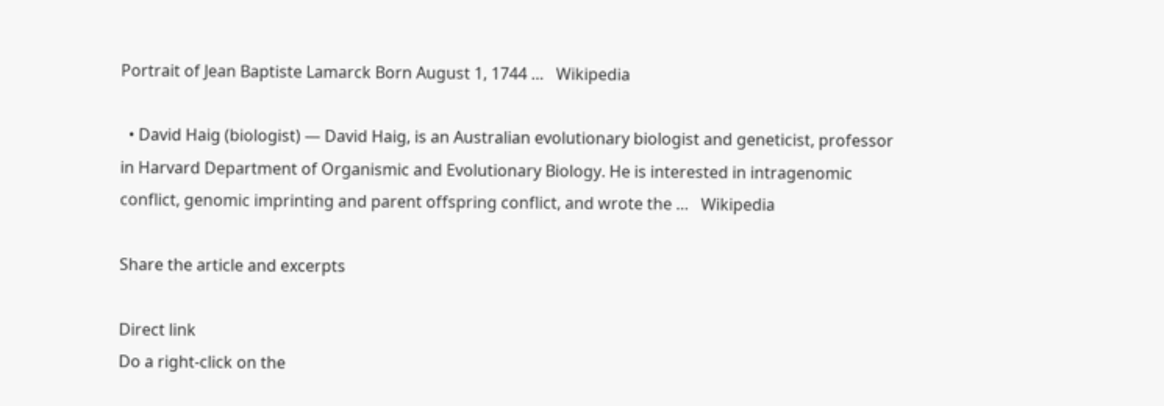Portrait of Jean Baptiste Lamarck Born August 1, 1744 …   Wikipedia

  • David Haig (biologist) — David Haig, is an Australian evolutionary biologist and geneticist, professor in Harvard Department of Organismic and Evolutionary Biology. He is interested in intragenomic conflict, genomic imprinting and parent offspring conflict, and wrote the …   Wikipedia

Share the article and excerpts

Direct link
Do a right-click on the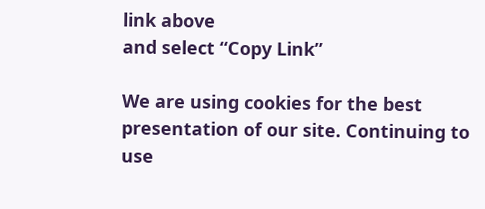link above
and select “Copy Link”

We are using cookies for the best presentation of our site. Continuing to use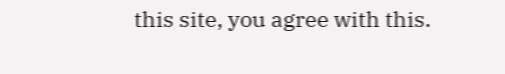this site, you agree with this.